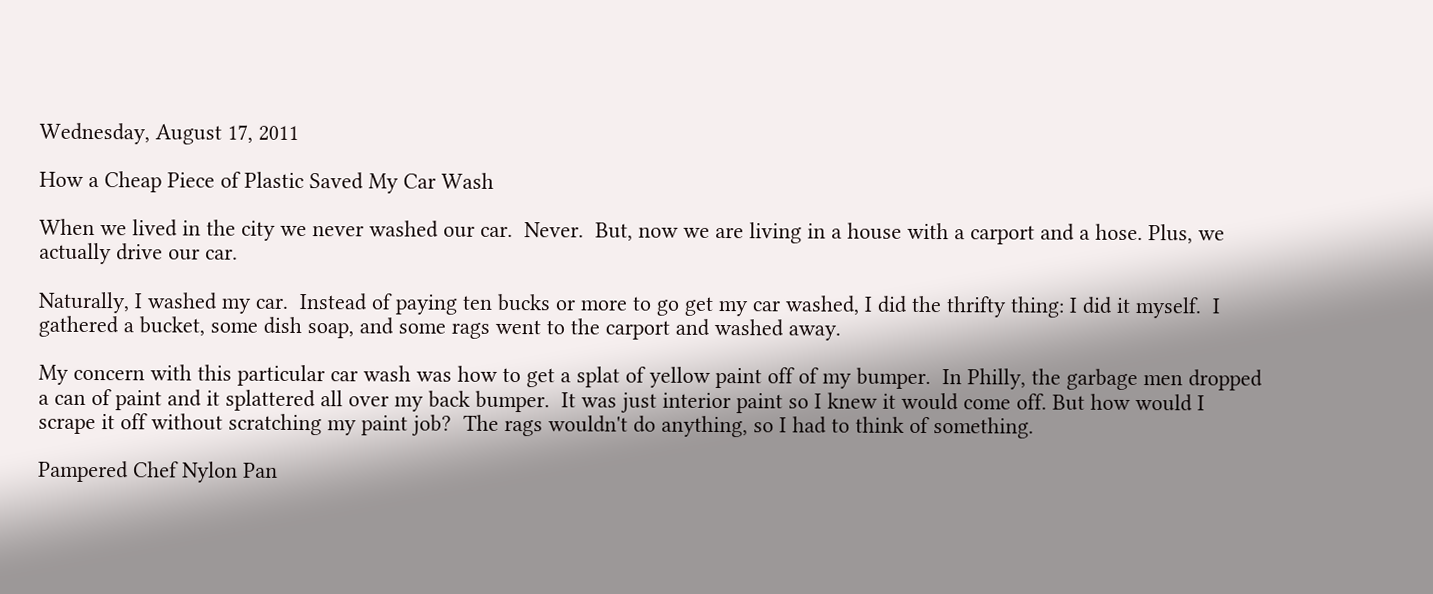Wednesday, August 17, 2011

How a Cheap Piece of Plastic Saved My Car Wash

When we lived in the city we never washed our car.  Never.  But, now we are living in a house with a carport and a hose. Plus, we actually drive our car.

Naturally, I washed my car.  Instead of paying ten bucks or more to go get my car washed, I did the thrifty thing: I did it myself.  I gathered a bucket, some dish soap, and some rags went to the carport and washed away.

My concern with this particular car wash was how to get a splat of yellow paint off of my bumper.  In Philly, the garbage men dropped a can of paint and it splattered all over my back bumper.  It was just interior paint so I knew it would come off. But how would I scrape it off without scratching my paint job?  The rags wouldn't do anything, so I had to think of something.

Pampered Chef Nylon Pan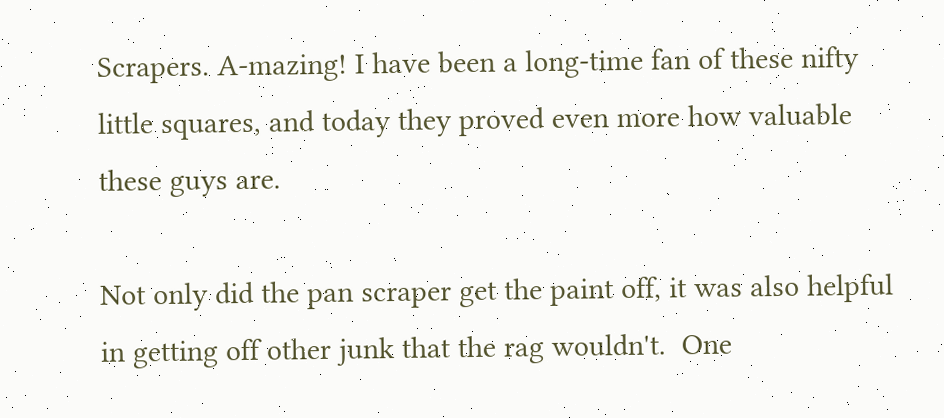Scrapers. A-mazing! I have been a long-time fan of these nifty little squares, and today they proved even more how valuable these guys are.

Not only did the pan scraper get the paint off, it was also helpful in getting off other junk that the rag wouldn't.  One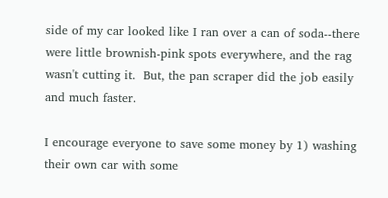side of my car looked like I ran over a can of soda--there were little brownish-pink spots everywhere, and the rag wasn't cutting it.  But, the pan scraper did the job easily and much faster.

I encourage everyone to save some money by 1) washing their own car with some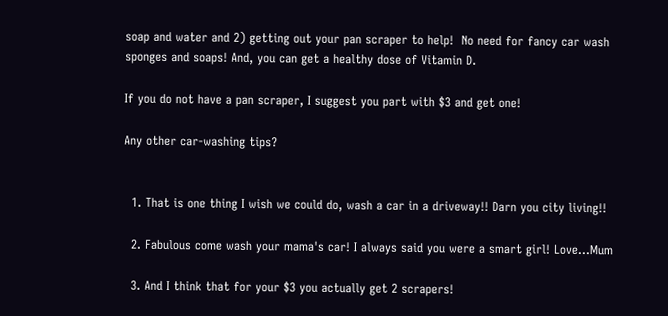soap and water and 2) getting out your pan scraper to help!  No need for fancy car wash sponges and soaps! And, you can get a healthy dose of Vitamin D.

If you do not have a pan scraper, I suggest you part with $3 and get one!

Any other car-washing tips?


  1. That is one thing I wish we could do, wash a car in a driveway!! Darn you city living!!

  2. Fabulous come wash your mama's car! I always said you were a smart girl! Love...Mum

  3. And I think that for your $3 you actually get 2 scrapers!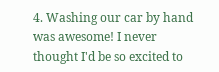4. Washing our car by hand was awesome! I never thought I'd be so excited to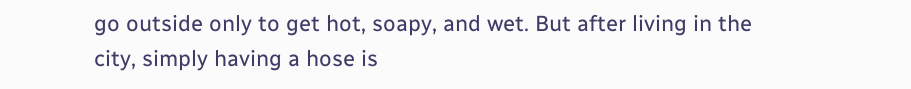go outside only to get hot, soapy, and wet. But after living in the city, simply having a hose is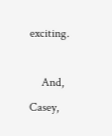exciting.

    And, Casey,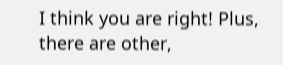I think you are right! Plus, there are other,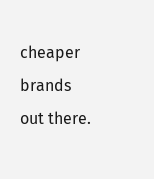cheaper brands out there.